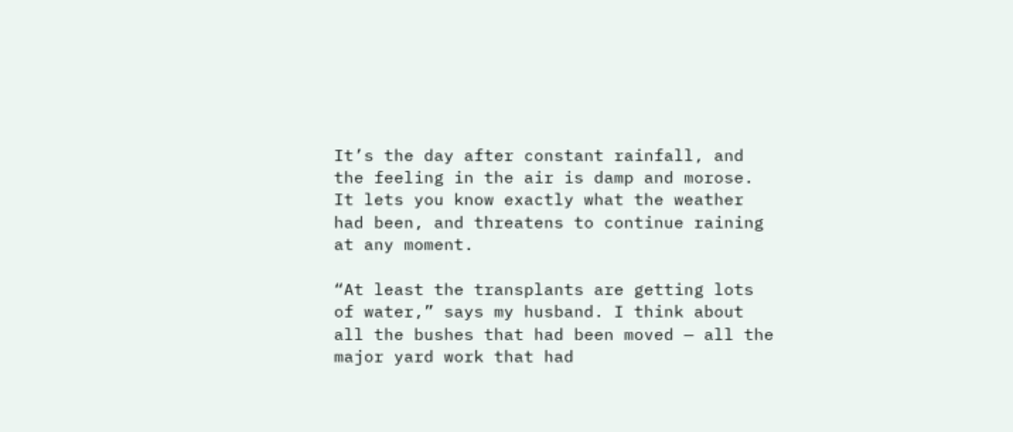It’s the day after constant rainfall, and the feeling in the air is damp and morose. It lets you know exactly what the weather had been, and threatens to continue raining at any moment.

“At least the transplants are getting lots of water,” says my husband. I think about all the bushes that had been moved — all the major yard work that had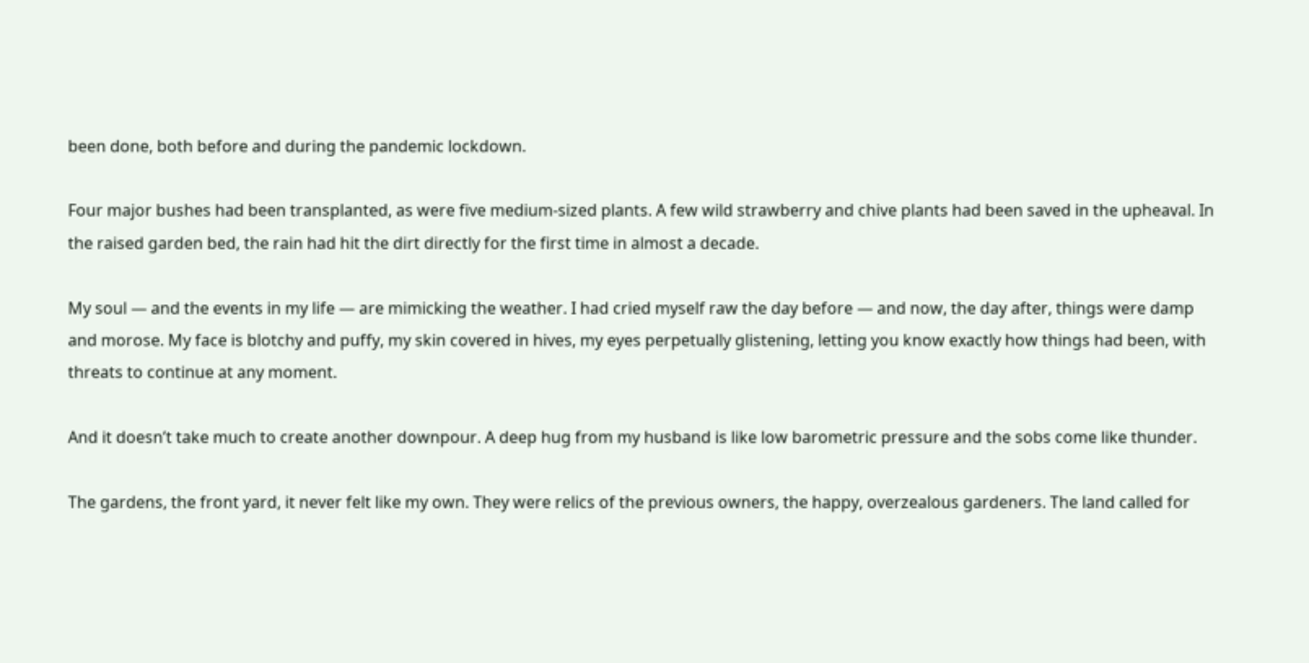been done, both before and during the pandemic lockdown.

Four major bushes had been transplanted, as were five medium-sized plants. A few wild strawberry and chive plants had been saved in the upheaval. In the raised garden bed, the rain had hit the dirt directly for the first time in almost a decade.

My soul — and the events in my life — are mimicking the weather. I had cried myself raw the day before — and now, the day after, things were damp and morose. My face is blotchy and puffy, my skin covered in hives, my eyes perpetually glistening, letting you know exactly how things had been, with threats to continue at any moment.

And it doesn’t take much to create another downpour. A deep hug from my husband is like low barometric pressure and the sobs come like thunder.

The gardens, the front yard, it never felt like my own. They were relics of the previous owners, the happy, overzealous gardeners. The land called for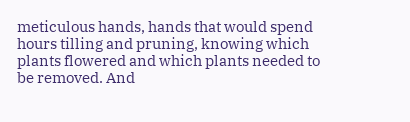meticulous hands, hands that would spend hours tilling and pruning, knowing which plants flowered and which plants needed to be removed. And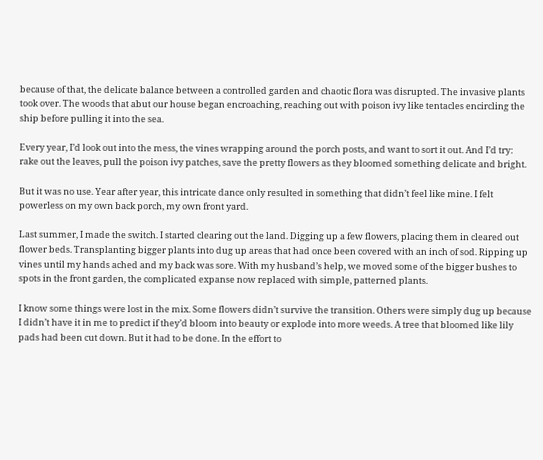because of that, the delicate balance between a controlled garden and chaotic flora was disrupted. The invasive plants took over. The woods that abut our house began encroaching, reaching out with poison ivy like tentacles encircling the ship before pulling it into the sea.

Every year, I’d look out into the mess, the vines wrapping around the porch posts, and want to sort it out. And I’d try: rake out the leaves, pull the poison ivy patches, save the pretty flowers as they bloomed something delicate and bright.

But it was no use. Year after year, this intricate dance only resulted in something that didn’t feel like mine. I felt powerless on my own back porch, my own front yard.

Last summer, I made the switch. I started clearing out the land. Digging up a few flowers, placing them in cleared out flower beds. Transplanting bigger plants into dug up areas that had once been covered with an inch of sod. Ripping up vines until my hands ached and my back was sore. With my husband’s help, we moved some of the bigger bushes to spots in the front garden, the complicated expanse now replaced with simple, patterned plants.

I know some things were lost in the mix. Some flowers didn’t survive the transition. Others were simply dug up because I didn’t have it in me to predict if they’d bloom into beauty or explode into more weeds. A tree that bloomed like lily pads had been cut down. But it had to be done. In the effort to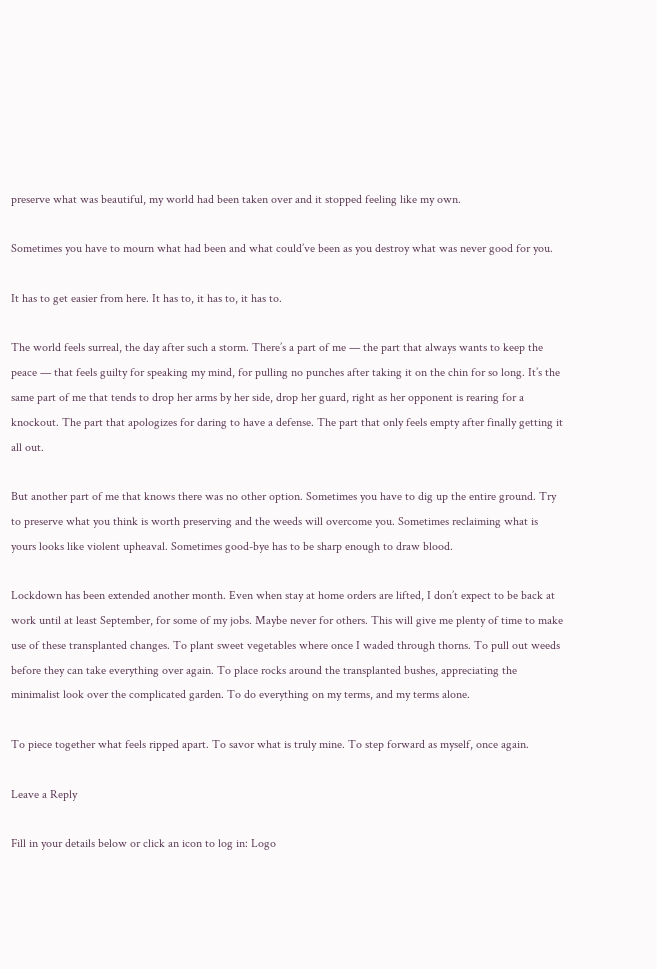preserve what was beautiful, my world had been taken over and it stopped feeling like my own.

Sometimes you have to mourn what had been and what could’ve been as you destroy what was never good for you.

It has to get easier from here. It has to, it has to, it has to.

The world feels surreal, the day after such a storm. There’s a part of me — the part that always wants to keep the peace — that feels guilty for speaking my mind, for pulling no punches after taking it on the chin for so long. It’s the same part of me that tends to drop her arms by her side, drop her guard, right as her opponent is rearing for a knockout. The part that apologizes for daring to have a defense. The part that only feels empty after finally getting it all out.

But another part of me that knows there was no other option. Sometimes you have to dig up the entire ground. Try to preserve what you think is worth preserving and the weeds will overcome you. Sometimes reclaiming what is yours looks like violent upheaval. Sometimes good-bye has to be sharp enough to draw blood.

Lockdown has been extended another month. Even when stay at home orders are lifted, I don’t expect to be back at work until at least September, for some of my jobs. Maybe never for others. This will give me plenty of time to make use of these transplanted changes. To plant sweet vegetables where once I waded through thorns. To pull out weeds before they can take everything over again. To place rocks around the transplanted bushes, appreciating the minimalist look over the complicated garden. To do everything on my terms, and my terms alone.

To piece together what feels ripped apart. To savor what is truly mine. To step forward as myself, once again.

Leave a Reply

Fill in your details below or click an icon to log in: Logo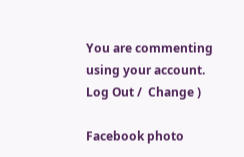You are commenting using your account. Log Out /  Change )

Facebook photo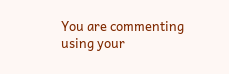You are commenting using your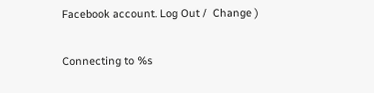Facebook account. Log Out /  Change )

Connecting to %s